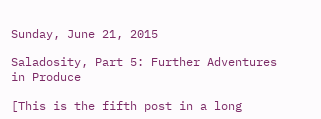Sunday, June 21, 2015

Saladosity, Part 5: Further Adventures in Produce

[This is the fifth post in a long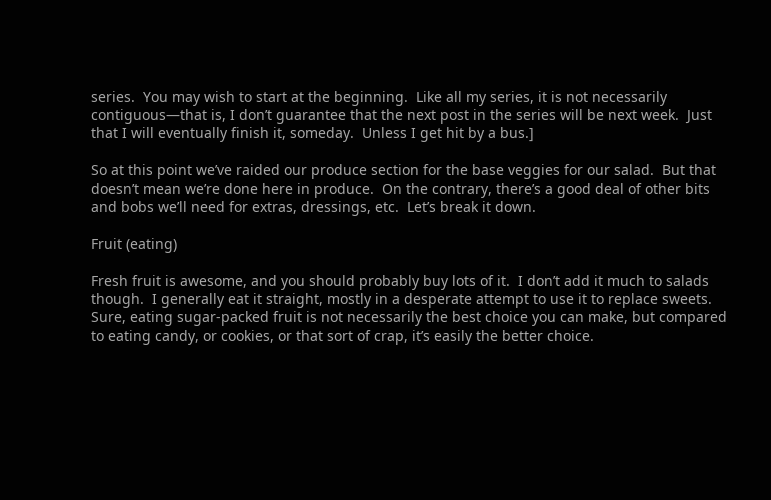series.  You may wish to start at the beginning.  Like all my series, it is not necessarily contiguous—that is, I don’t guarantee that the next post in the series will be next week.  Just that I will eventually finish it, someday.  Unless I get hit by a bus.]

So at this point we’ve raided our produce section for the base veggies for our salad.  But that doesn’t mean we’re done here in produce.  On the contrary, there’s a good deal of other bits and bobs we’ll need for extras, dressings, etc.  Let’s break it down.

Fruit (eating)

Fresh fruit is awesome, and you should probably buy lots of it.  I don’t add it much to salads though.  I generally eat it straight, mostly in a desperate attempt to use it to replace sweets.  Sure, eating sugar-packed fruit is not necessarily the best choice you can make, but compared to eating candy, or cookies, or that sort of crap, it’s easily the better choice.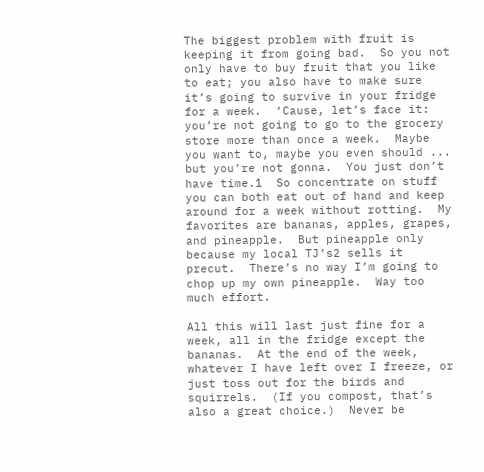The biggest problem with fruit is keeping it from going bad.  So you not only have to buy fruit that you like to eat; you also have to make sure it’s going to survive in your fridge for a week.  ‘Cause, let’s face it: you’re not going to go to the grocery store more than once a week.  Maybe you want to, maybe you even should ... but you’re not gonna.  You just don’t have time.1  So concentrate on stuff you can both eat out of hand and keep around for a week without rotting.  My favorites are bananas, apples, grapes, and pineapple.  But pineapple only because my local TJ’s2 sells it precut.  There’s no way I’m going to chop up my own pineapple.  Way too much effort.

All this will last just fine for a week, all in the fridge except the bananas.  At the end of the week, whatever I have left over I freeze, or just toss out for the birds and squirrels.  (If you compost, that’s also a great choice.)  Never be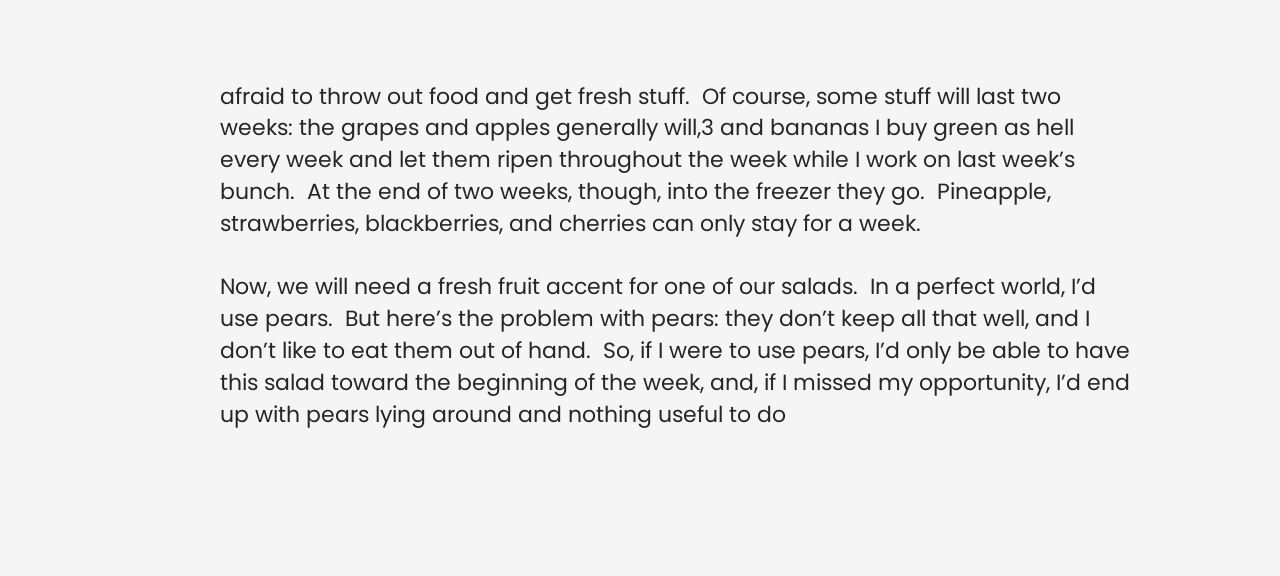afraid to throw out food and get fresh stuff.  Of course, some stuff will last two weeks: the grapes and apples generally will,3 and bananas I buy green as hell every week and let them ripen throughout the week while I work on last week’s bunch.  At the end of two weeks, though, into the freezer they go.  Pineapple, strawberries, blackberries, and cherries can only stay for a week.

Now, we will need a fresh fruit accent for one of our salads.  In a perfect world, I’d use pears.  But here’s the problem with pears: they don’t keep all that well, and I don’t like to eat them out of hand.  So, if I were to use pears, I’d only be able to have this salad toward the beginning of the week, and, if I missed my opportunity, I’d end up with pears lying around and nothing useful to do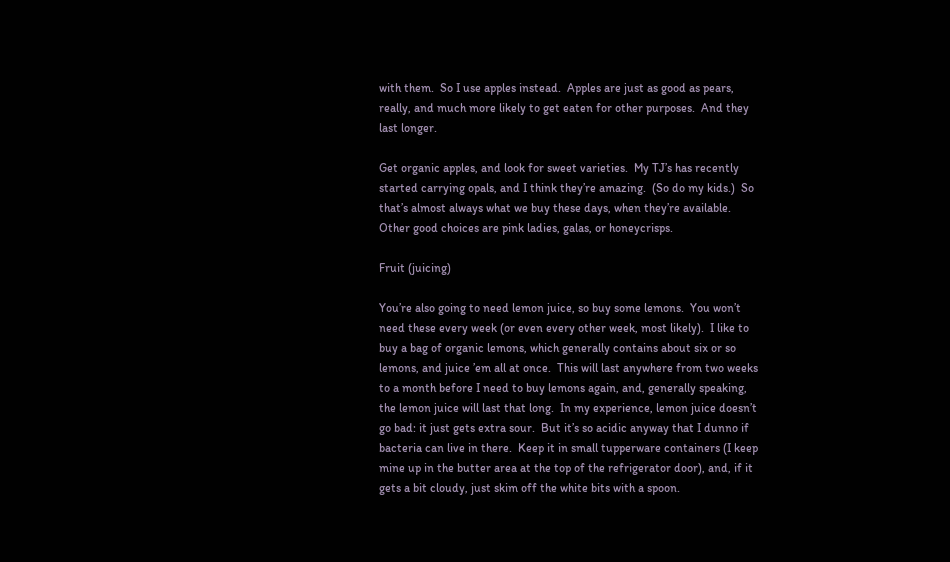with them.  So I use apples instead.  Apples are just as good as pears, really, and much more likely to get eaten for other purposes.  And they last longer.

Get organic apples, and look for sweet varieties.  My TJ’s has recently started carrying opals, and I think they’re amazing.  (So do my kids.)  So that’s almost always what we buy these days, when they’re available.  Other good choices are pink ladies, galas, or honeycrisps.

Fruit (juicing)

You’re also going to need lemon juice, so buy some lemons.  You won’t need these every week (or even every other week, most likely).  I like to buy a bag of organic lemons, which generally contains about six or so lemons, and juice ’em all at once.  This will last anywhere from two weeks to a month before I need to buy lemons again, and, generally speaking, the lemon juice will last that long.  In my experience, lemon juice doesn’t go bad: it just gets extra sour.  But it’s so acidic anyway that I dunno if bacteria can live in there.  Keep it in small tupperware containers (I keep mine up in the butter area at the top of the refrigerator door), and, if it gets a bit cloudy, just skim off the white bits with a spoon.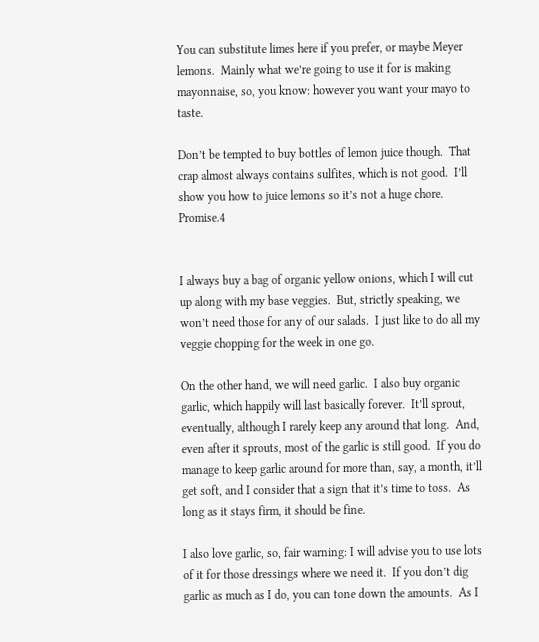You can substitute limes here if you prefer, or maybe Meyer lemons.  Mainly what we’re going to use it for is making mayonnaise, so, you know: however you want your mayo to taste.

Don’t be tempted to buy bottles of lemon juice though.  That crap almost always contains sulfites, which is not good.  I’ll show you how to juice lemons so it’s not a huge chore.  Promise.4


I always buy a bag of organic yellow onions, which I will cut up along with my base veggies.  But, strictly speaking, we won’t need those for any of our salads.  I just like to do all my veggie chopping for the week in one go.

On the other hand, we will need garlic.  I also buy organic garlic, which happily will last basically forever.  It’ll sprout, eventually, although I rarely keep any around that long.  And, even after it sprouts, most of the garlic is still good.  If you do manage to keep garlic around for more than, say, a month, it’ll get soft, and I consider that a sign that it’s time to toss.  As long as it stays firm, it should be fine.

I also love garlic, so, fair warning: I will advise you to use lots of it for those dressings where we need it.  If you don’t dig garlic as much as I do, you can tone down the amounts.  As I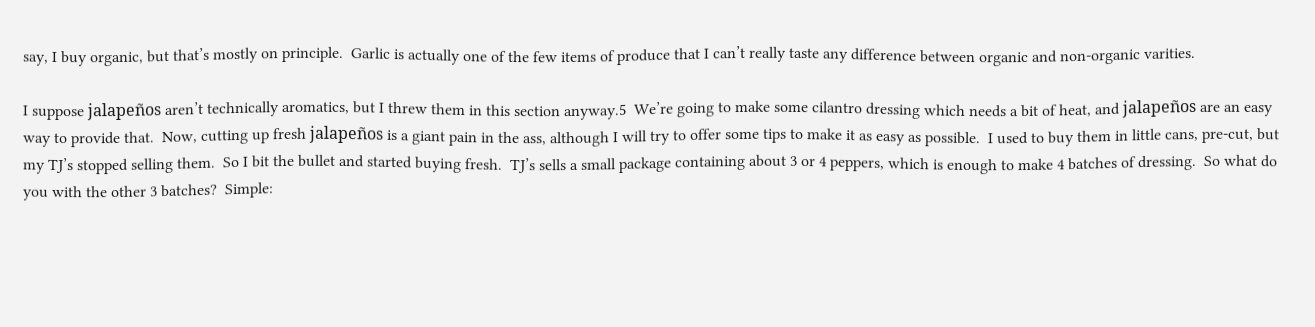say, I buy organic, but that’s mostly on principle.  Garlic is actually one of the few items of produce that I can’t really taste any difference between organic and non-organic varities.

I suppose jalapeños aren’t technically aromatics, but I threw them in this section anyway.5  We’re going to make some cilantro dressing which needs a bit of heat, and jalapeños are an easy way to provide that.  Now, cutting up fresh jalapeños is a giant pain in the ass, although I will try to offer some tips to make it as easy as possible.  I used to buy them in little cans, pre-cut, but my TJ’s stopped selling them.  So I bit the bullet and started buying fresh.  TJ’s sells a small package containing about 3 or 4 peppers, which is enough to make 4 batches of dressing.  So what do you with the other 3 batches?  Simple: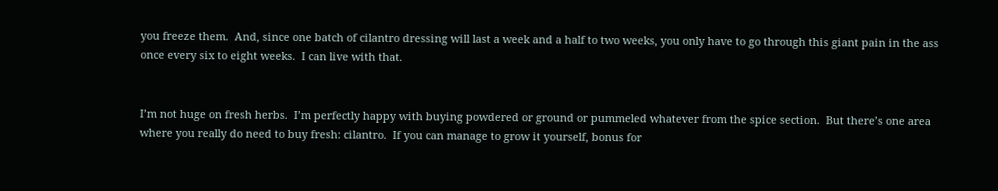you freeze them.  And, since one batch of cilantro dressing will last a week and a half to two weeks, you only have to go through this giant pain in the ass once every six to eight weeks.  I can live with that.


I’m not huge on fresh herbs.  I’m perfectly happy with buying powdered or ground or pummeled whatever from the spice section.  But there’s one area where you really do need to buy fresh: cilantro.  If you can manage to grow it yourself, bonus for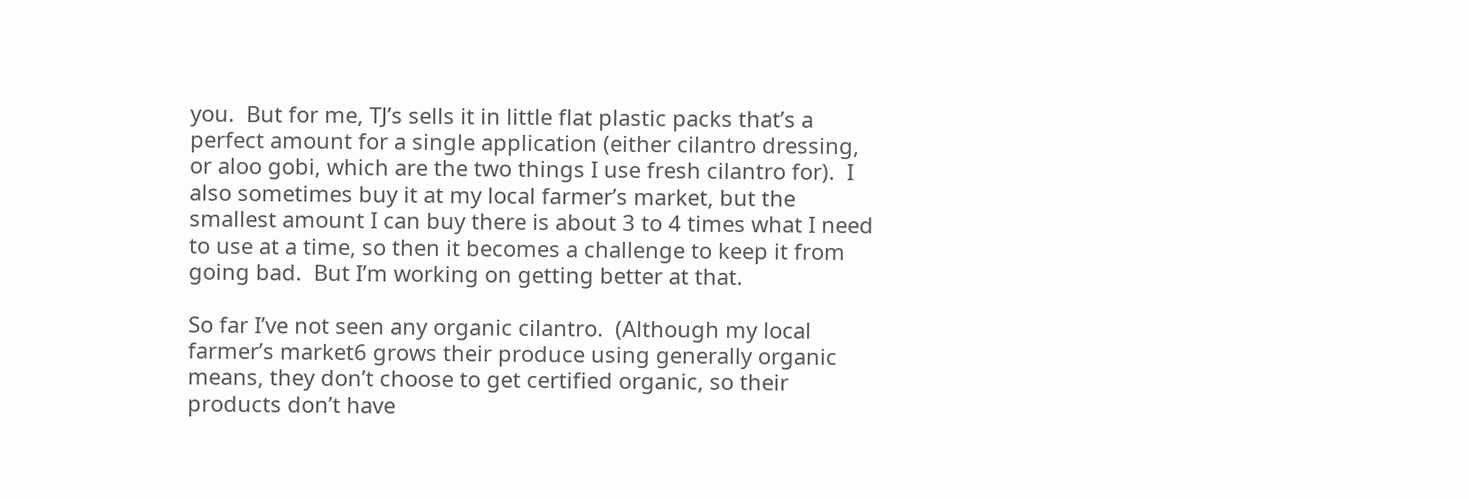you.  But for me, TJ’s sells it in little flat plastic packs that’s a perfect amount for a single application (either cilantro dressing, or aloo gobi, which are the two things I use fresh cilantro for).  I also sometimes buy it at my local farmer’s market, but the smallest amount I can buy there is about 3 to 4 times what I need to use at a time, so then it becomes a challenge to keep it from going bad.  But I’m working on getting better at that.

So far I’ve not seen any organic cilantro.  (Although my local farmer’s market6 grows their produce using generally organic means, they don’t choose to get certified organic, so their products don’t have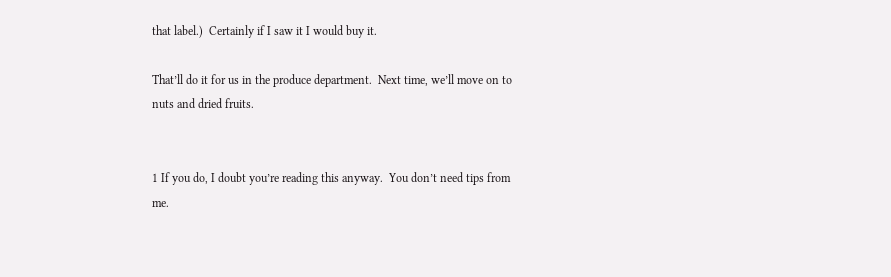that label.)  Certainly if I saw it I would buy it.

That’ll do it for us in the produce department.  Next time, we’ll move on to nuts and dried fruits.


1 If you do, I doubt you’re reading this anyway.  You don’t need tips from me.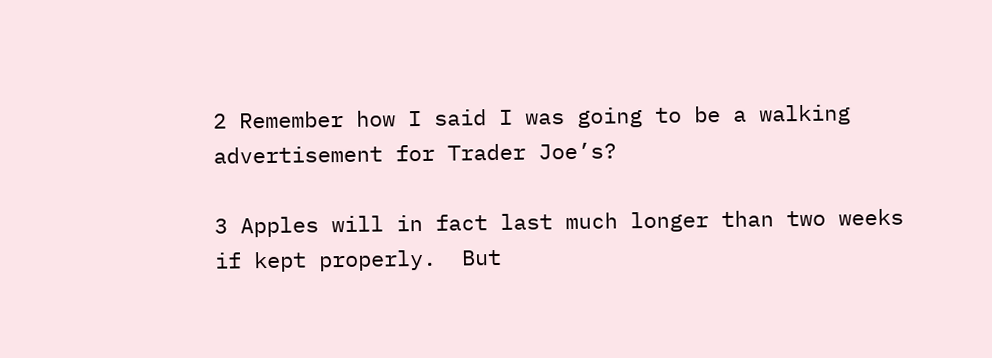2 Remember how I said I was going to be a walking advertisement for Trader Joe’s?

3 Apples will in fact last much longer than two weeks if kept properly.  But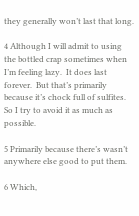they generally won’t last that long.

4 Although I will admit to using the bottled crap sometimes when I’m feeling lazy.  It does last forever.  But that’s primarily because it’s chock full of sulfites.  So I try to avoid it as much as possible.

5 Primarily because there’s wasn’t anywhere else good to put them.

6 Which,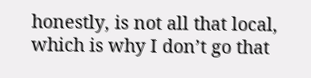honestly, is not all that local, which is why I don’t go that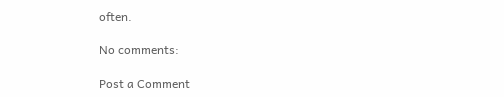often.

No comments:

Post a Comment